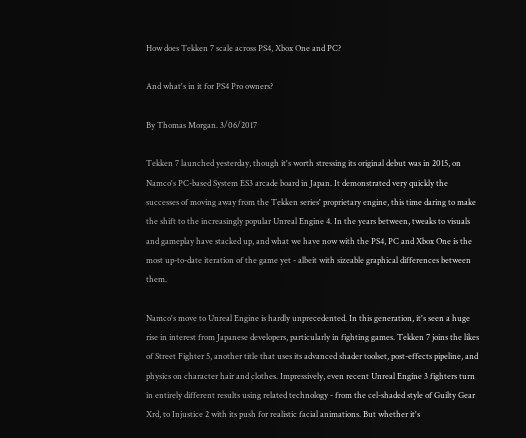How does Tekken 7 scale across PS4, Xbox One and PC?

And what's in it for PS4 Pro owners?

By Thomas Morgan. 3/06/2017

Tekken 7 launched yesterday, though it's worth stressing its original debut was in 2015, on Namco's PC-based System ES3 arcade board in Japan. It demonstrated very quickly the successes of moving away from the Tekken series' proprietary engine, this time daring to make the shift to the increasingly popular Unreal Engine 4. In the years between, tweaks to visuals and gameplay have stacked up, and what we have now with the PS4, PC and Xbox One is the most up-to-date iteration of the game yet - albeit with sizeable graphical differences between them.

Namco's move to Unreal Engine is hardly unprecedented. In this generation, it's seen a huge rise in interest from Japanese developers, particularly in fighting games. Tekken 7 joins the likes of Street Fighter 5, another title that uses its advanced shader toolset, post-effects pipeline, and physics on character hair and clothes. Impressively, even recent Unreal Engine 3 fighters turn in entirely different results using related technology - from the cel-shaded style of Guilty Gear Xrd, to Injustice 2 with its push for realistic facial animations. But whether it's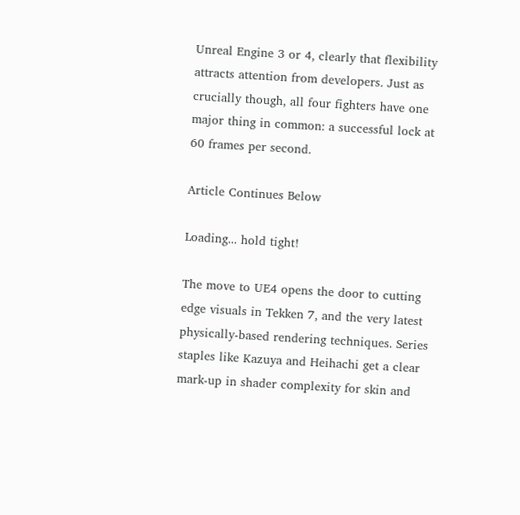Unreal Engine 3 or 4, clearly that flexibility attracts attention from developers. Just as crucially though, all four fighters have one major thing in common: a successful lock at 60 frames per second.

Article Continues Below

Loading... hold tight!

The move to UE4 opens the door to cutting edge visuals in Tekken 7, and the very latest physically-based rendering techniques. Series staples like Kazuya and Heihachi get a clear mark-up in shader complexity for skin and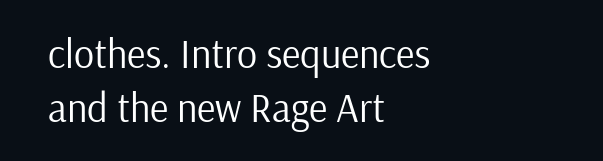clothes. Intro sequences and the new Rage Art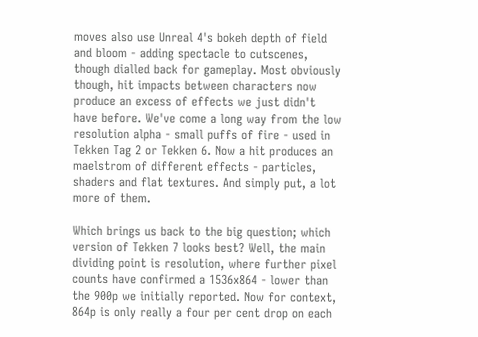moves also use Unreal 4's bokeh depth of field and bloom - adding spectacle to cutscenes, though dialled back for gameplay. Most obviously though, hit impacts between characters now produce an excess of effects we just didn't have before. We've come a long way from the low resolution alpha - small puffs of fire - used in Tekken Tag 2 or Tekken 6. Now a hit produces an maelstrom of different effects - particles, shaders and flat textures. And simply put, a lot more of them.

Which brings us back to the big question; which version of Tekken 7 looks best? Well, the main dividing point is resolution, where further pixel counts have confirmed a 1536x864 - lower than the 900p we initially reported. Now for context, 864p is only really a four per cent drop on each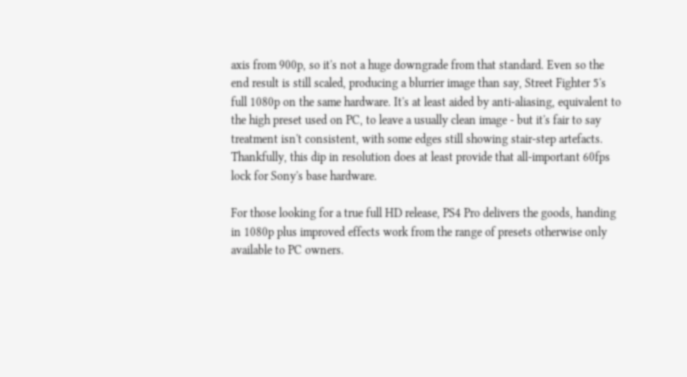axis from 900p, so it's not a huge downgrade from that standard. Even so the end result is still scaled, producing a blurrier image than say, Street Fighter 5's full 1080p on the same hardware. It's at least aided by anti-aliasing, equivalent to the high preset used on PC, to leave a usually clean image - but it's fair to say treatment isn't consistent, with some edges still showing stair-step artefacts. Thankfully, this dip in resolution does at least provide that all-important 60fps lock for Sony's base hardware.

For those looking for a true full HD release, PS4 Pro delivers the goods, handing in 1080p plus improved effects work from the range of presets otherwise only available to PC owners.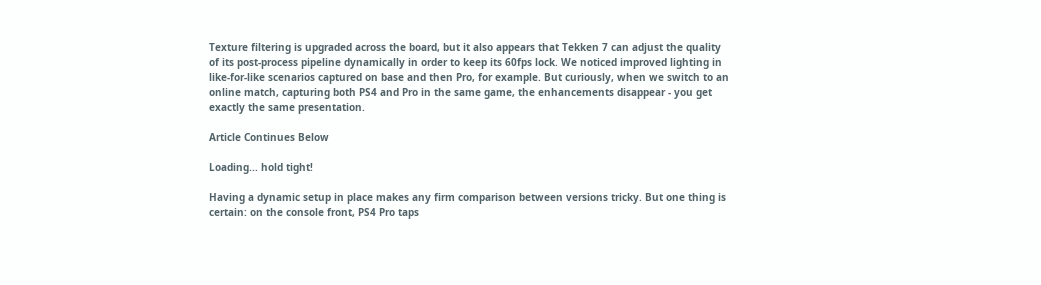Texture filtering is upgraded across the board, but it also appears that Tekken 7 can adjust the quality of its post-process pipeline dynamically in order to keep its 60fps lock. We noticed improved lighting in like-for-like scenarios captured on base and then Pro, for example. But curiously, when we switch to an online match, capturing both PS4 and Pro in the same game, the enhancements disappear - you get exactly the same presentation.

Article Continues Below

Loading... hold tight!

Having a dynamic setup in place makes any firm comparison between versions tricky. But one thing is certain: on the console front, PS4 Pro taps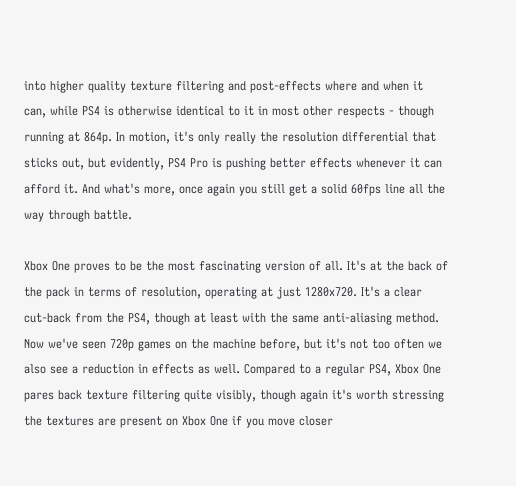into higher quality texture filtering and post-effects where and when it can, while PS4 is otherwise identical to it in most other respects - though running at 864p. In motion, it's only really the resolution differential that sticks out, but evidently, PS4 Pro is pushing better effects whenever it can afford it. And what's more, once again you still get a solid 60fps line all the way through battle.

Xbox One proves to be the most fascinating version of all. It's at the back of the pack in terms of resolution, operating at just 1280x720. It's a clear cut-back from the PS4, though at least with the same anti-aliasing method. Now we've seen 720p games on the machine before, but it's not too often we also see a reduction in effects as well. Compared to a regular PS4, Xbox One pares back texture filtering quite visibly, though again it's worth stressing the textures are present on Xbox One if you move closer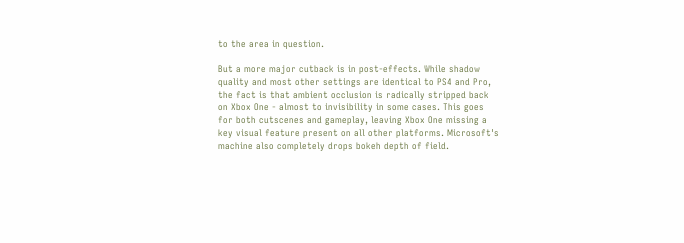to the area in question.

But a more major cutback is in post-effects. While shadow quality and most other settings are identical to PS4 and Pro, the fact is that ambient occlusion is radically stripped back on Xbox One - almost to invisibility in some cases. This goes for both cutscenes and gameplay, leaving Xbox One missing a key visual feature present on all other platforms. Microsoft's machine also completely drops bokeh depth of field.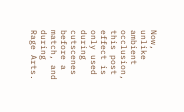Now, unlike ambient occlusion, this post effect is only used during cutscenes before a match, and during Rage Arts.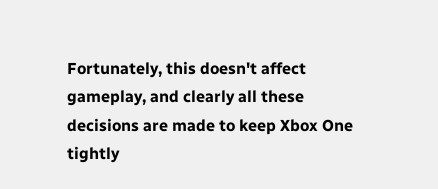Fortunately, this doesn't affect gameplay, and clearly all these decisions are made to keep Xbox One tightly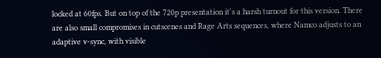locked at 60fps. But on top of the 720p presentation it's a harsh turnout for this version. There are also small compromises in cutscenes and Rage Arts sequences, where Namco adjusts to an adaptive v-sync, with visible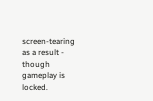screen-tearing as a result - though gameplay is locked.